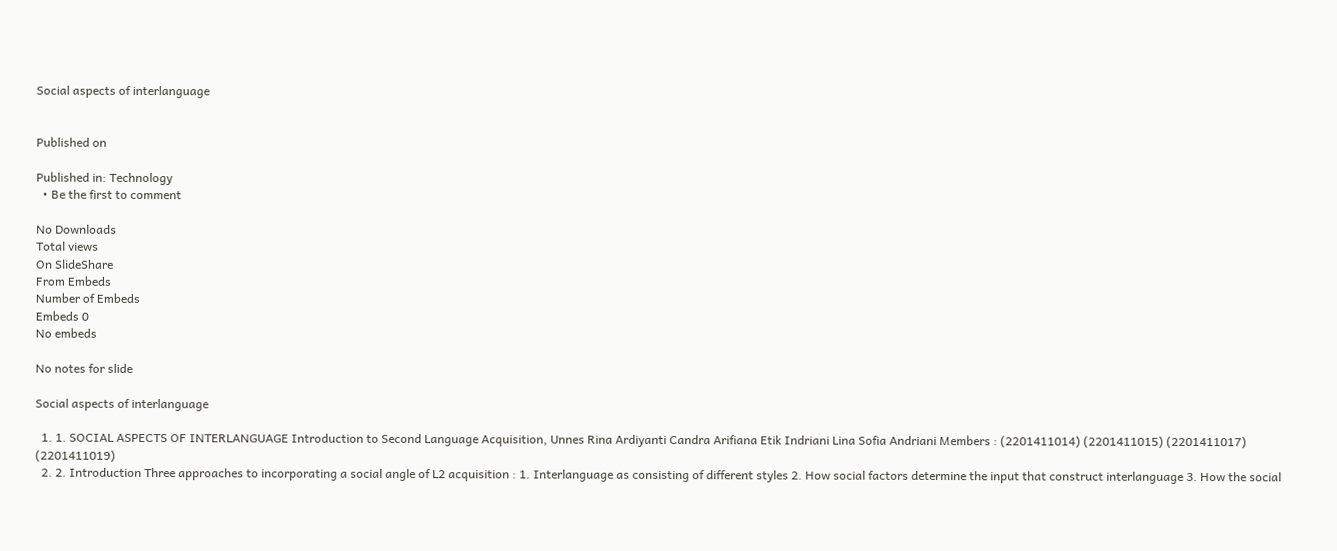Social aspects of interlanguage


Published on

Published in: Technology
  • Be the first to comment

No Downloads
Total views
On SlideShare
From Embeds
Number of Embeds
Embeds 0
No embeds

No notes for slide

Social aspects of interlanguage

  1. 1. SOCIAL ASPECTS OF INTERLANGUAGE Introduction to Second Language Acquisition, Unnes Rina Ardiyanti Candra Arifiana Etik Indriani Lina Sofia Andriani Members : (2201411014) (2201411015) (2201411017) (2201411019)
  2. 2. Introduction Three approaches to incorporating a social angle of L2 acquisition : 1. Interlanguage as consisting of different styles 2. How social factors determine the input that construct interlanguage 3. How the social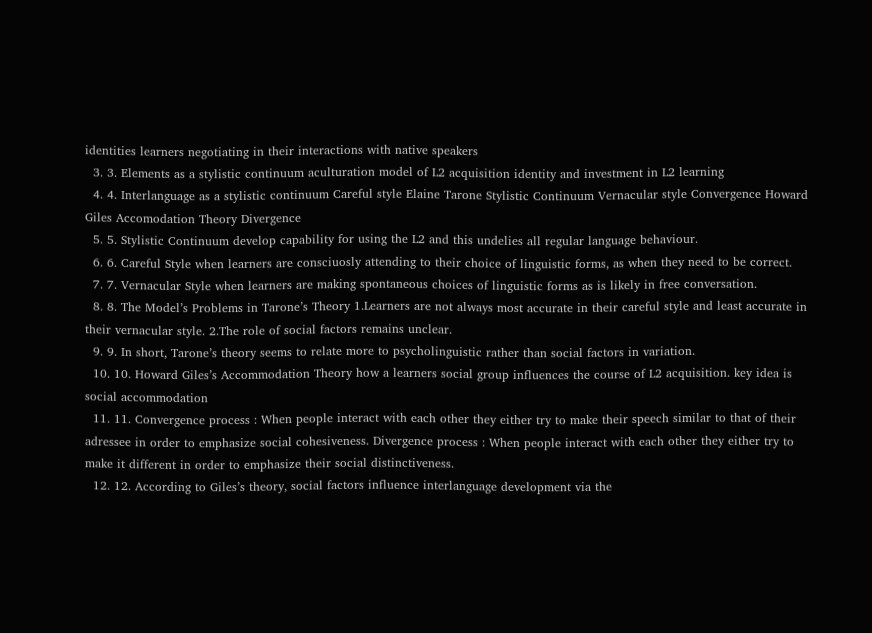identities learners negotiating in their interactions with native speakers
  3. 3. Elements as a stylistic continuum aculturation model of L2 acquisition identity and investment in L2 learning
  4. 4. Interlanguage as a stylistic continuum Careful style Elaine Tarone Stylistic Continuum Vernacular style Convergence Howard Giles Accomodation Theory Divergence
  5. 5. Stylistic Continuum develop capability for using the L2 and this undelies all regular language behaviour.
  6. 6. Careful Style when learners are consciuosly attending to their choice of linguistic forms, as when they need to be correct.
  7. 7. Vernacular Style when learners are making spontaneous choices of linguistic forms as is likely in free conversation.
  8. 8. The Model’s Problems in Tarone’s Theory 1.Learners are not always most accurate in their careful style and least accurate in their vernacular style. 2.The role of social factors remains unclear.
  9. 9. In short, Tarone’s theory seems to relate more to psycholinguistic rather than social factors in variation.
  10. 10. Howard Giles’s Accommodation Theory how a learners social group influences the course of L2 acquisition. key idea is social accommodation
  11. 11. Convergence process : When people interact with each other they either try to make their speech similar to that of their adressee in order to emphasize social cohesiveness. Divergence process : When people interact with each other they either try to make it different in order to emphasize their social distinctiveness.
  12. 12. According to Giles’s theory, social factors influence interlanguage development via the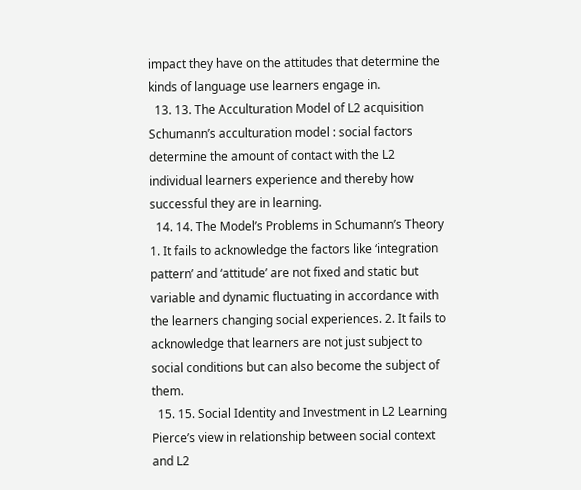impact they have on the attitudes that determine the kinds of language use learners engage in.
  13. 13. The Acculturation Model of L2 acquisition Schumann’s acculturation model : social factors determine the amount of contact with the L2 individual learners experience and thereby how successful they are in learning.
  14. 14. The Model’s Problems in Schumann’s Theory 1. It fails to acknowledge the factors like ‘integration pattern’ and ‘attitude’ are not fixed and static but variable and dynamic fluctuating in accordance with the learners changing social experiences. 2. It fails to acknowledge that learners are not just subject to social conditions but can also become the subject of them.
  15. 15. Social Identity and Investment in L2 Learning Pierce’s view in relationship between social context and L2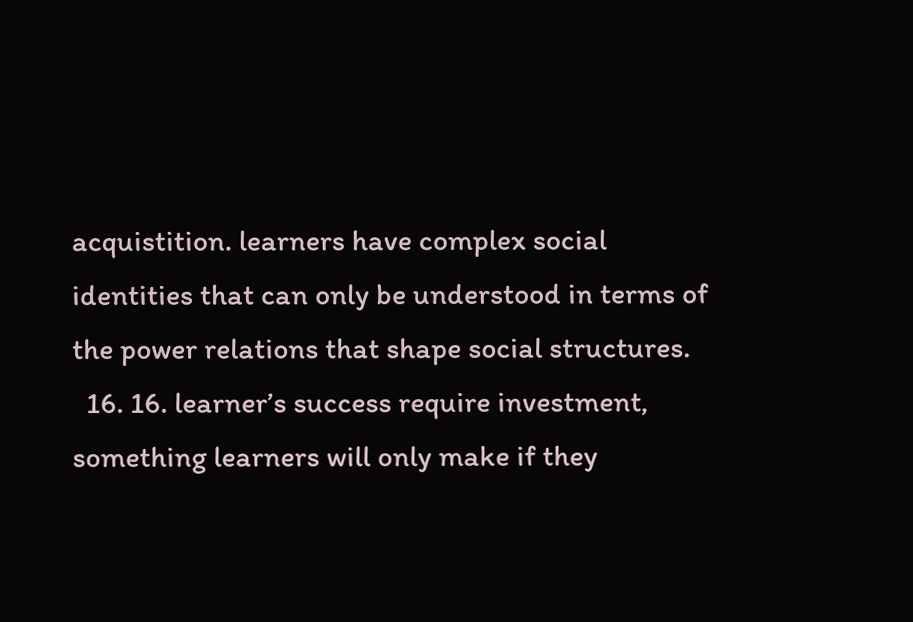acquistition. learners have complex social identities that can only be understood in terms of the power relations that shape social structures.
  16. 16. learner’s success require investment, something learners will only make if they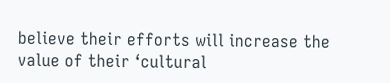believe their efforts will increase the value of their ‘cultural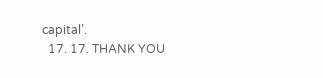capital’.
  17. 17. THANK YOU